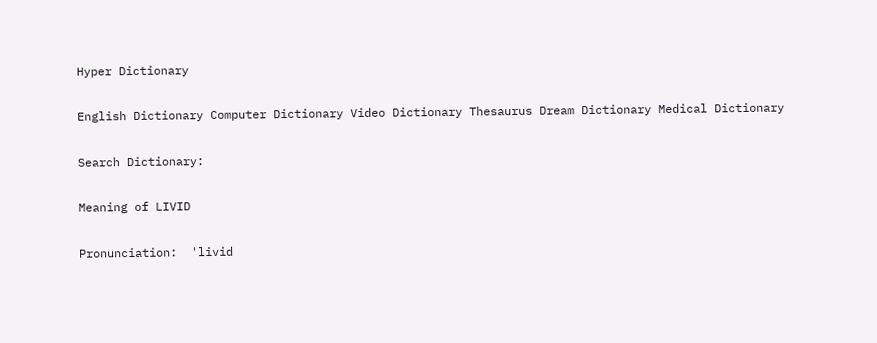Hyper Dictionary

English Dictionary Computer Dictionary Video Dictionary Thesaurus Dream Dictionary Medical Dictionary

Search Dictionary:

Meaning of LIVID

Pronunciation:  'livid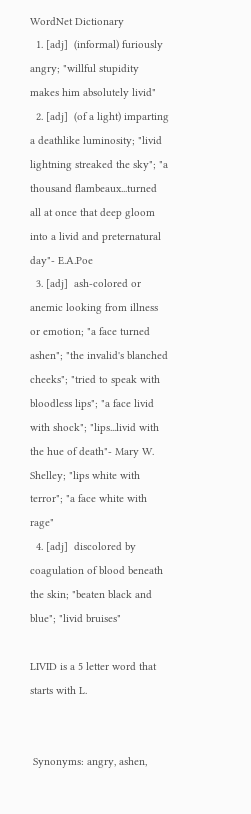WordNet Dictionary
  1. [adj]  (informal) furiously angry; "willful stupidity makes him absolutely livid"
  2. [adj]  (of a light) imparting a deathlike luminosity; "livid lightning streaked the sky"; "a thousand flambeaux...turned all at once that deep gloom into a livid and preternatural day"- E.A.Poe
  3. [adj]  ash-colored or anemic looking from illness or emotion; "a face turned ashen"; "the invalid's blanched cheeks"; "tried to speak with bloodless lips"; "a face livid with shock"; "lips...livid with the hue of death"- Mary W. Shelley; "lips white with terror"; "a face white with rage"
  4. [adj]  discolored by coagulation of blood beneath the skin; "beaten black and blue"; "livid bruises"

LIVID is a 5 letter word that starts with L.


 Synonyms: angry, ashen,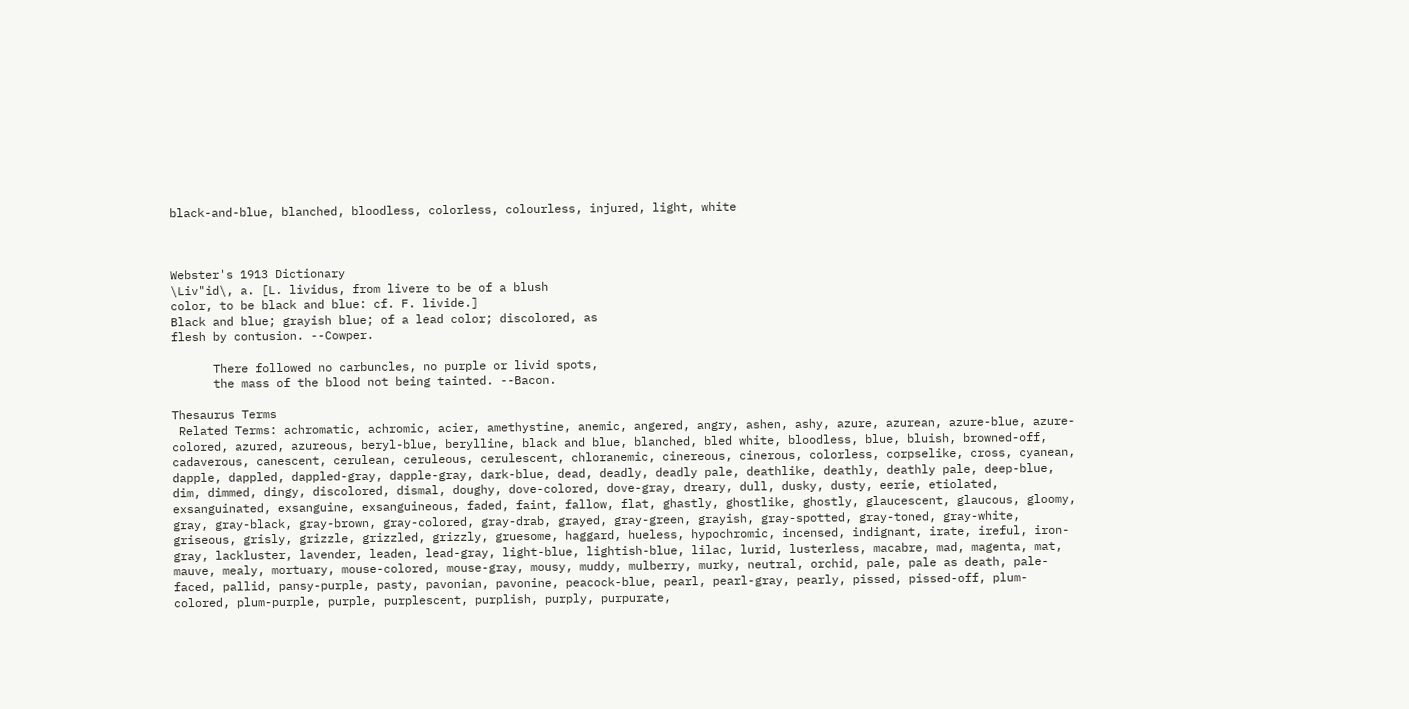black-and-blue, blanched, bloodless, colorless, colourless, injured, light, white



Webster's 1913 Dictionary
\Liv"id\, a. [L. lividus, from livere to be of a blush
color, to be black and blue: cf. F. livide.]
Black and blue; grayish blue; of a lead color; discolored, as
flesh by contusion. --Cowper.

      There followed no carbuncles, no purple or livid spots,
      the mass of the blood not being tainted. --Bacon.

Thesaurus Terms
 Related Terms: achromatic, achromic, acier, amethystine, anemic, angered, angry, ashen, ashy, azure, azurean, azure-blue, azure-colored, azured, azureous, beryl-blue, berylline, black and blue, blanched, bled white, bloodless, blue, bluish, browned-off, cadaverous, canescent, cerulean, ceruleous, cerulescent, chloranemic, cinereous, cinerous, colorless, corpselike, cross, cyanean, dapple, dappled, dappled-gray, dapple-gray, dark-blue, dead, deadly, deadly pale, deathlike, deathly, deathly pale, deep-blue, dim, dimmed, dingy, discolored, dismal, doughy, dove-colored, dove-gray, dreary, dull, dusky, dusty, eerie, etiolated, exsanguinated, exsanguine, exsanguineous, faded, faint, fallow, flat, ghastly, ghostlike, ghostly, glaucescent, glaucous, gloomy, gray, gray-black, gray-brown, gray-colored, gray-drab, grayed, gray-green, grayish, gray-spotted, gray-toned, gray-white, griseous, grisly, grizzle, grizzled, grizzly, gruesome, haggard, hueless, hypochromic, incensed, indignant, irate, ireful, iron-gray, lackluster, lavender, leaden, lead-gray, light-blue, lightish-blue, lilac, lurid, lusterless, macabre, mad, magenta, mat, mauve, mealy, mortuary, mouse-colored, mouse-gray, mousy, muddy, mulberry, murky, neutral, orchid, pale, pale as death, pale-faced, pallid, pansy-purple, pasty, pavonian, pavonine, peacock-blue, pearl, pearl-gray, pearly, pissed, pissed-off, plum-colored, plum-purple, purple, purplescent, purplish, purply, purpurate,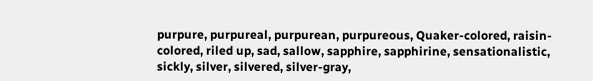purpure, purpureal, purpurean, purpureous, Quaker-colored, raisin-colored, riled up, sad, sallow, sapphire, sapphirine, sensationalistic, sickly, silver, silvered, silver-gray,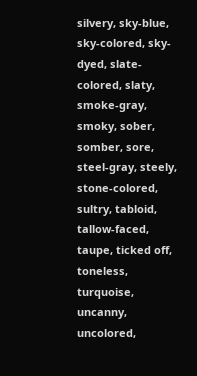silvery, sky-blue, sky-colored, sky-dyed, slate-colored, slaty, smoke-gray, smoky, sober, somber, sore, steel-gray, steely, stone-colored, sultry, tabloid, tallow-faced, taupe, ticked off, toneless, turquoise, uncanny, uncolored,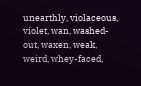unearthly, violaceous, violet, wan, washed-out, waxen, weak, weird, whey-faced,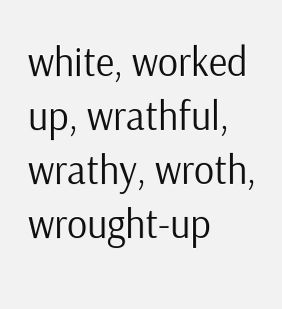white, worked up, wrathful, wrathy, wroth, wrought-up